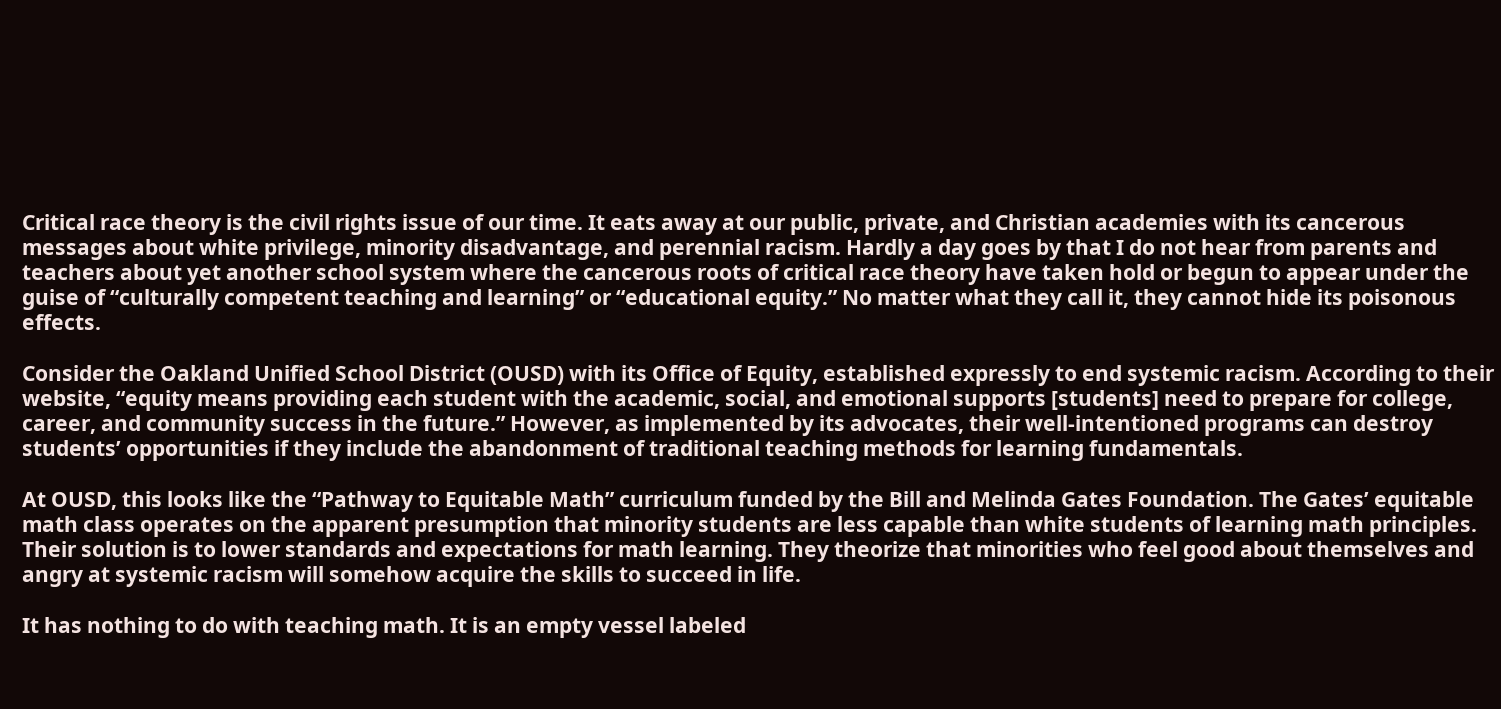Critical race theory is the civil rights issue of our time. It eats away at our public, private, and Christian academies with its cancerous messages about white privilege, minority disadvantage, and perennial racism. Hardly a day goes by that I do not hear from parents and teachers about yet another school system where the cancerous roots of critical race theory have taken hold or begun to appear under the guise of “culturally competent teaching and learning” or “educational equity.” No matter what they call it, they cannot hide its poisonous effects.

Consider the Oakland Unified School District (OUSD) with its Office of Equity, established expressly to end systemic racism. According to their website, “equity means providing each student with the academic, social, and emotional supports [students] need to prepare for college, career, and community success in the future.” However, as implemented by its advocates, their well-intentioned programs can destroy students’ opportunities if they include the abandonment of traditional teaching methods for learning fundamentals.

At OUSD, this looks like the “Pathway to Equitable Math” curriculum funded by the Bill and Melinda Gates Foundation. The Gates’ equitable math class operates on the apparent presumption that minority students are less capable than white students of learning math principles. Their solution is to lower standards and expectations for math learning. They theorize that minorities who feel good about themselves and angry at systemic racism will somehow acquire the skills to succeed in life.

It has nothing to do with teaching math. It is an empty vessel labeled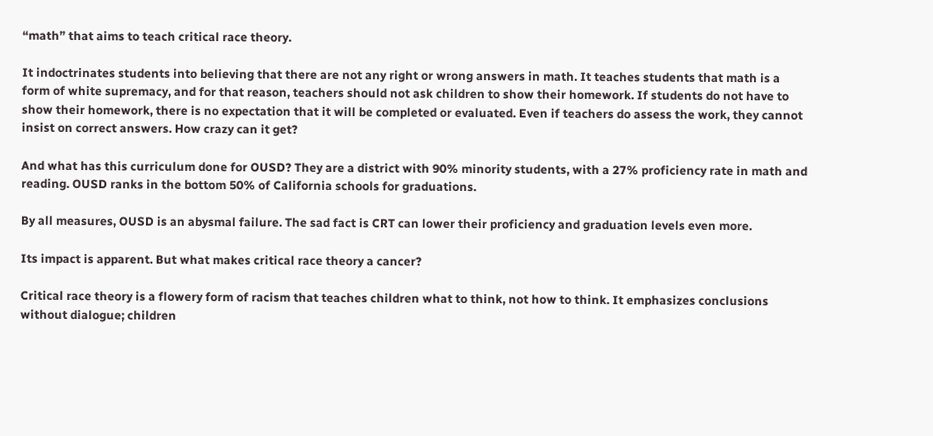“math” that aims to teach critical race theory.

It indoctrinates students into believing that there are not any right or wrong answers in math. It teaches students that math is a form of white supremacy, and for that reason, teachers should not ask children to show their homework. If students do not have to show their homework, there is no expectation that it will be completed or evaluated. Even if teachers do assess the work, they cannot insist on correct answers. How crazy can it get?

And what has this curriculum done for OUSD? They are a district with 90% minority students, with a 27% proficiency rate in math and reading. OUSD ranks in the bottom 50% of California schools for graduations.

By all measures, OUSD is an abysmal failure. The sad fact is CRT can lower their proficiency and graduation levels even more.

Its impact is apparent. But what makes critical race theory a cancer?

Critical race theory is a flowery form of racism that teaches children what to think, not how to think. It emphasizes conclusions without dialogue; children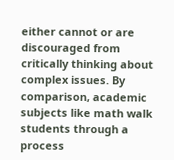either cannot or are discouraged from critically thinking about complex issues. By comparison, academic subjects like math walk students through a process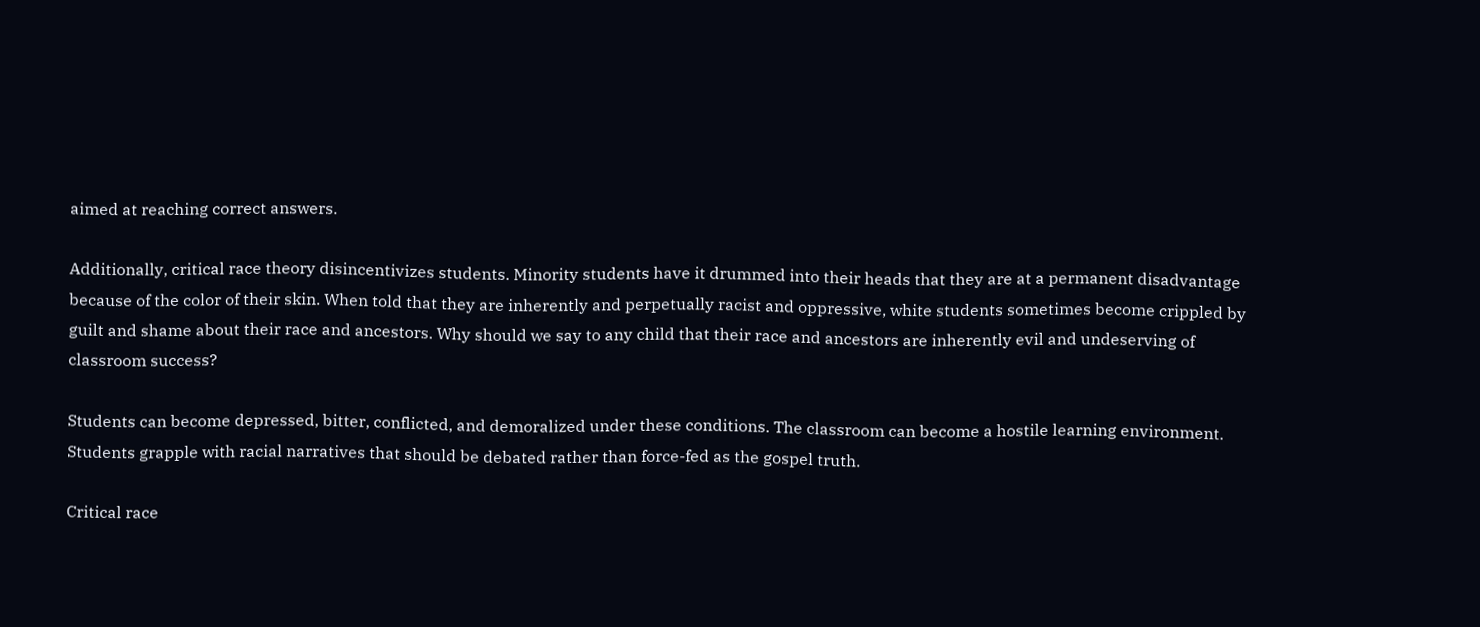aimed at reaching correct answers.

Additionally, critical race theory disincentivizes students. Minority students have it drummed into their heads that they are at a permanent disadvantage because of the color of their skin. When told that they are inherently and perpetually racist and oppressive, white students sometimes become crippled by guilt and shame about their race and ancestors. Why should we say to any child that their race and ancestors are inherently evil and undeserving of classroom success?

Students can become depressed, bitter, conflicted, and demoralized under these conditions. The classroom can become a hostile learning environment. Students grapple with racial narratives that should be debated rather than force-fed as the gospel truth.

Critical race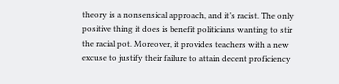theory is a nonsensical approach, and it’s racist. The only positive thing it does is benefit politicians wanting to stir the racial pot. Moreover, it provides teachers with a new excuse to justify their failure to attain decent proficiency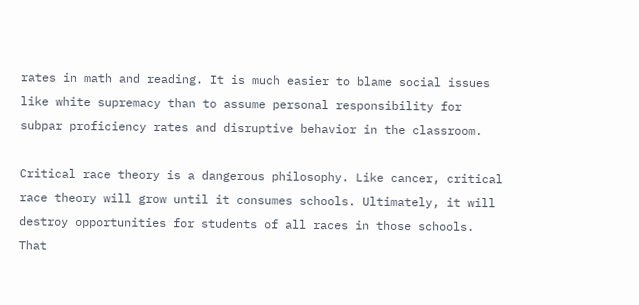rates in math and reading. It is much easier to blame social issues like white supremacy than to assume personal responsibility for subpar proficiency rates and disruptive behavior in the classroom.

Critical race theory is a dangerous philosophy. Like cancer, critical race theory will grow until it consumes schools. Ultimately, it will destroy opportunities for students of all races in those schools. That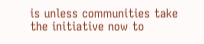is unless communities take the initiative now to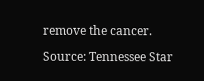remove the cancer.

Source: Tennessee Star